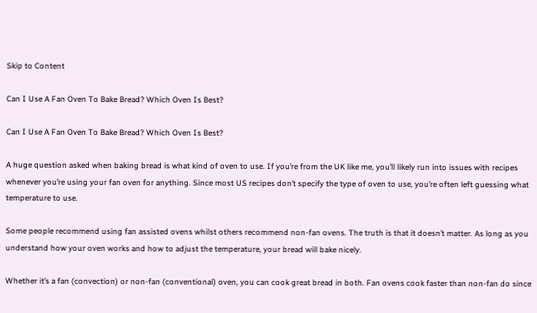Skip to Content

Can I Use A Fan Oven To Bake Bread? Which Oven Is Best?

Can I Use A Fan Oven To Bake Bread? Which Oven Is Best?

A huge question asked when baking bread is what kind of oven to use. If you’re from the UK like me, you’ll likely run into issues with recipes whenever you’re using your fan oven for anything. Since most US recipes don’t specify the type of oven to use, you’re often left guessing what temperature to use.

Some people recommend using fan assisted ovens whilst others recommend non-fan ovens. The truth is that it doesn’t matter. As long as you understand how your oven works and how to adjust the temperature, your bread will bake nicely.

Whether it’s a fan (convection) or non-fan (conventional) oven, you can cook great bread in both. Fan ovens cook faster than non-fan do since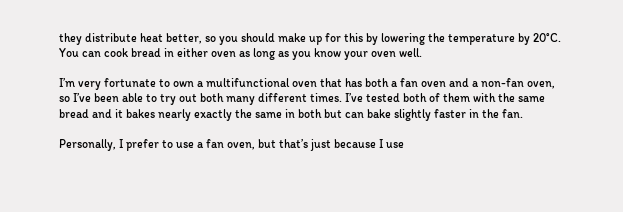they distribute heat better, so you should make up for this by lowering the temperature by 20°C. You can cook bread in either oven as long as you know your oven well.

I’m very fortunate to own a multifunctional oven that has both a fan oven and a non-fan oven, so I’ve been able to try out both many different times. I’ve tested both of them with the same bread and it bakes nearly exactly the same in both but can bake slightly faster in the fan.

Personally, I prefer to use a fan oven, but that’s just because I use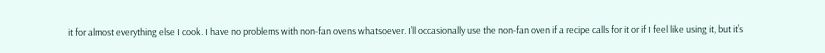it for almost everything else I cook. I have no problems with non-fan ovens whatsoever. I’ll occasionally use the non-fan oven if a recipe calls for it or if I feel like using it, but it’s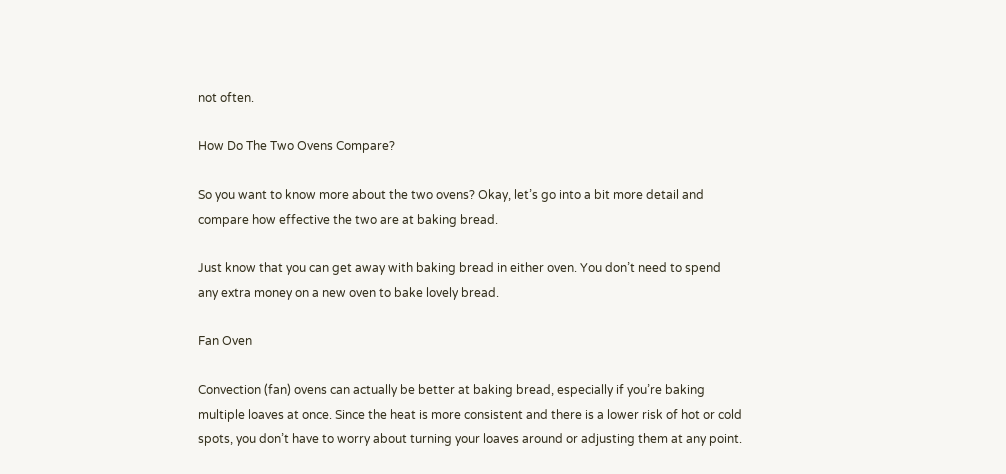not often.

How Do The Two Ovens Compare?

So you want to know more about the two ovens? Okay, let’s go into a bit more detail and compare how effective the two are at baking bread.

Just know that you can get away with baking bread in either oven. You don’t need to spend any extra money on a new oven to bake lovely bread.

Fan Oven

Convection (fan) ovens can actually be better at baking bread, especially if you’re baking multiple loaves at once. Since the heat is more consistent and there is a lower risk of hot or cold spots, you don’t have to worry about turning your loaves around or adjusting them at any point.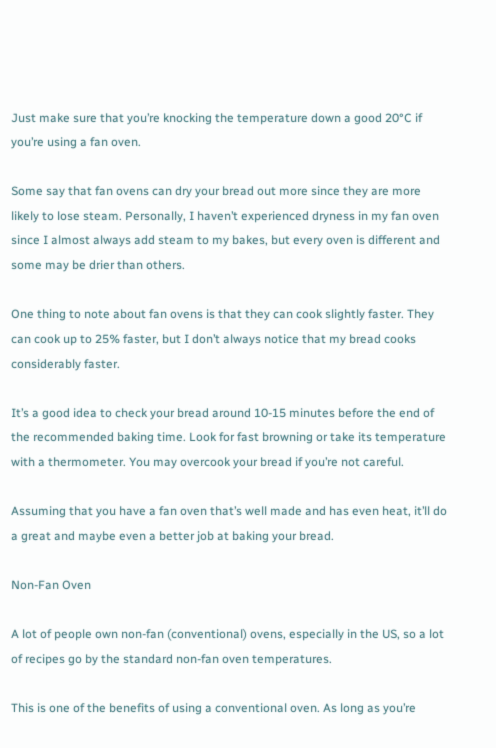Just make sure that you’re knocking the temperature down a good 20°C if you’re using a fan oven.

Some say that fan ovens can dry your bread out more since they are more likely to lose steam. Personally, I haven’t experienced dryness in my fan oven since I almost always add steam to my bakes, but every oven is different and some may be drier than others.

One thing to note about fan ovens is that they can cook slightly faster. They can cook up to 25% faster, but I don’t always notice that my bread cooks considerably faster.

It’s a good idea to check your bread around 10-15 minutes before the end of the recommended baking time. Look for fast browning or take its temperature with a thermometer. You may overcook your bread if you’re not careful.

Assuming that you have a fan oven that’s well made and has even heat, it’ll do a great and maybe even a better job at baking your bread.

Non-Fan Oven

A lot of people own non-fan (conventional) ovens, especially in the US, so a lot of recipes go by the standard non-fan oven temperatures.

This is one of the benefits of using a conventional oven. As long as you’re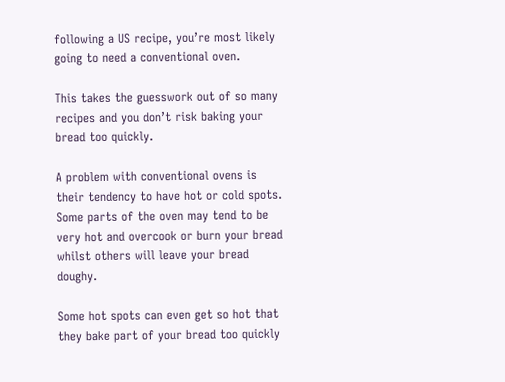following a US recipe, you’re most likely going to need a conventional oven.

This takes the guesswork out of so many recipes and you don’t risk baking your bread too quickly.

A problem with conventional ovens is their tendency to have hot or cold spots. Some parts of the oven may tend to be very hot and overcook or burn your bread whilst others will leave your bread doughy.

Some hot spots can even get so hot that they bake part of your bread too quickly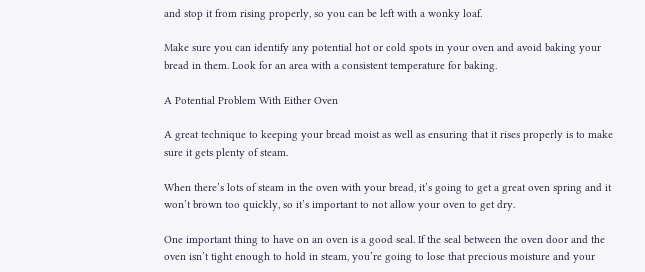and stop it from rising properly, so you can be left with a wonky loaf.

Make sure you can identify any potential hot or cold spots in your oven and avoid baking your bread in them. Look for an area with a consistent temperature for baking.

A Potential Problem With Either Oven

A great technique to keeping your bread moist as well as ensuring that it rises properly is to make sure it gets plenty of steam.

When there’s lots of steam in the oven with your bread, it’s going to get a great oven spring and it won’t brown too quickly, so it’s important to not allow your oven to get dry.

One important thing to have on an oven is a good seal. If the seal between the oven door and the oven isn’t tight enough to hold in steam, you’re going to lose that precious moisture and your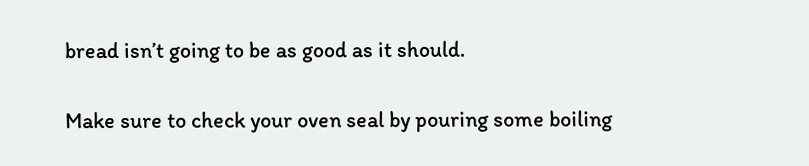bread isn’t going to be as good as it should.

Make sure to check your oven seal by pouring some boiling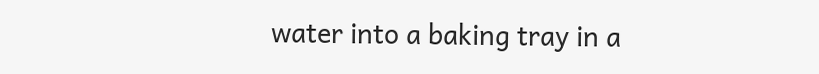water into a baking tray in a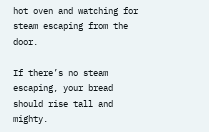hot oven and watching for steam escaping from the door.

If there’s no steam escaping, your bread should rise tall and mighty.